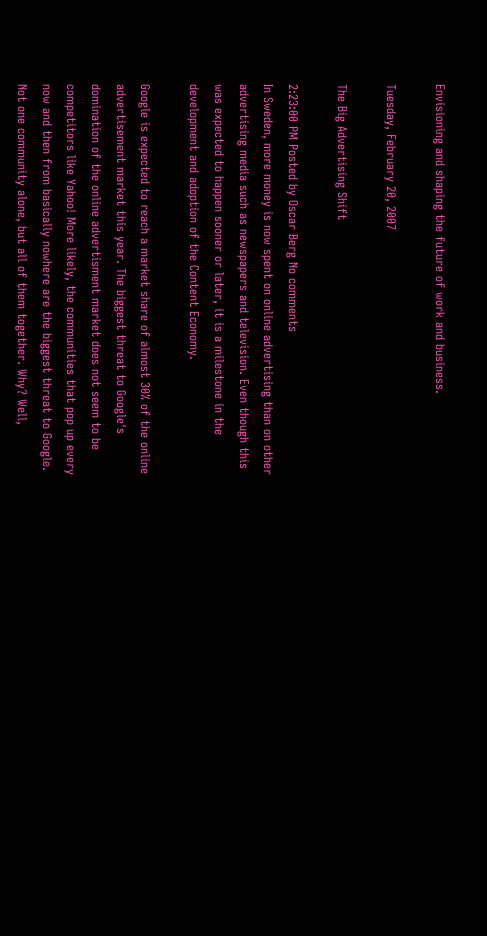Envisioning and shaping the future of work and business.

Tuesday, February 20, 2007

The Big Advertising Shift

2:23:00 PM Posted by Oscar Berg No comments
In Sweden, more money is now spent on online advertising than on other advertising media such as newspapers and television. Even though this was expected to happen sooner or later, it is a milestone in the development and adoption of the Content Economy.

Google is expected to reach a market share of almost 30% of the online advertisement market this year. The biggest threat to Google's domination of the online advertisment market does not seem to be competitors like Yahoo! More likely, the communities that pop up every now and then from basically nowhere are the biggest threat to Google. Not one community alone, but all of them together. Why? Well,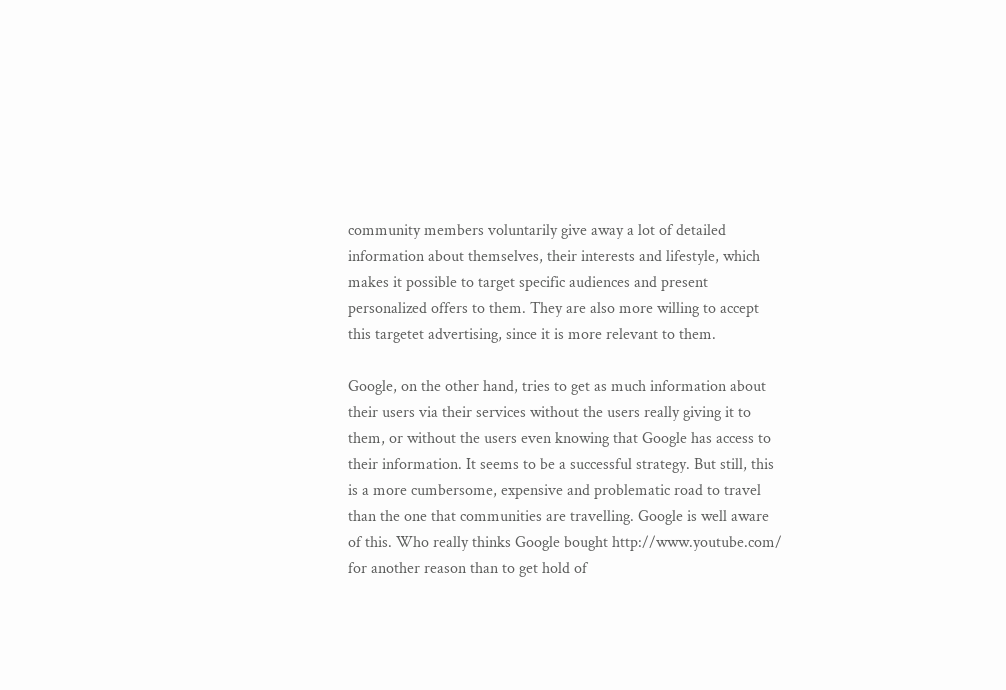community members voluntarily give away a lot of detailed information about themselves, their interests and lifestyle, which makes it possible to target specific audiences and present personalized offers to them. They are also more willing to accept this targetet advertising, since it is more relevant to them.

Google, on the other hand, tries to get as much information about their users via their services without the users really giving it to them, or without the users even knowing that Google has access to their information. It seems to be a successful strategy. But still, this is a more cumbersome, expensive and problematic road to travel than the one that communities are travelling. Google is well aware of this. Who really thinks Google bought http://www.youtube.com/ for another reason than to get hold of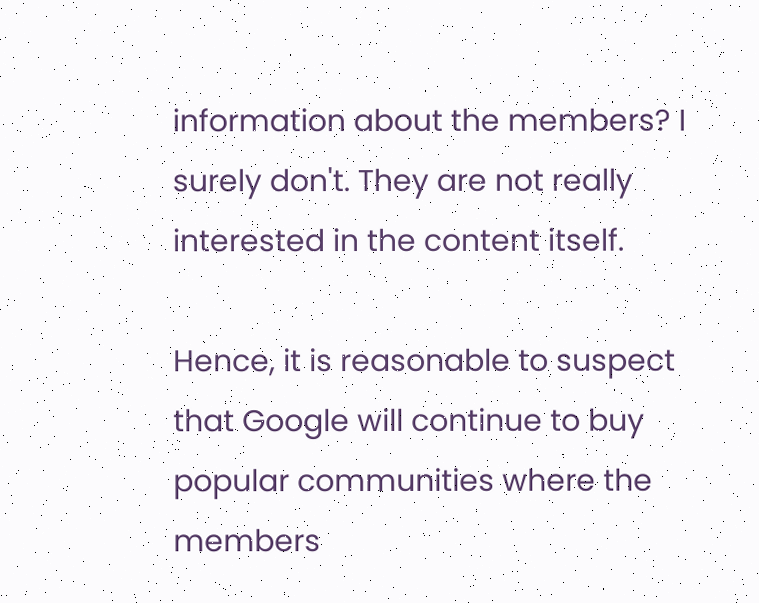information about the members? I surely don't. They are not really interested in the content itself.

Hence, it is reasonable to suspect that Google will continue to buy popular communities where the members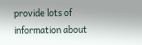provide lots of information about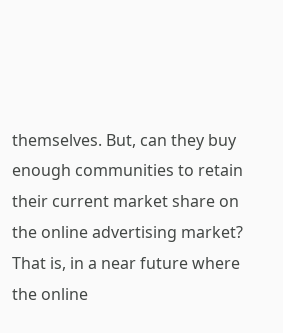themselves. But, can they buy enough communities to retain their current market share on the online advertising market? That is, in a near future where the online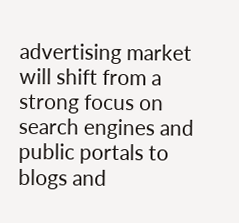advertising market will shift from a strong focus on search engines and public portals to blogs and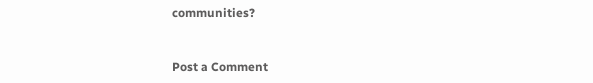communities?


Post a Comment